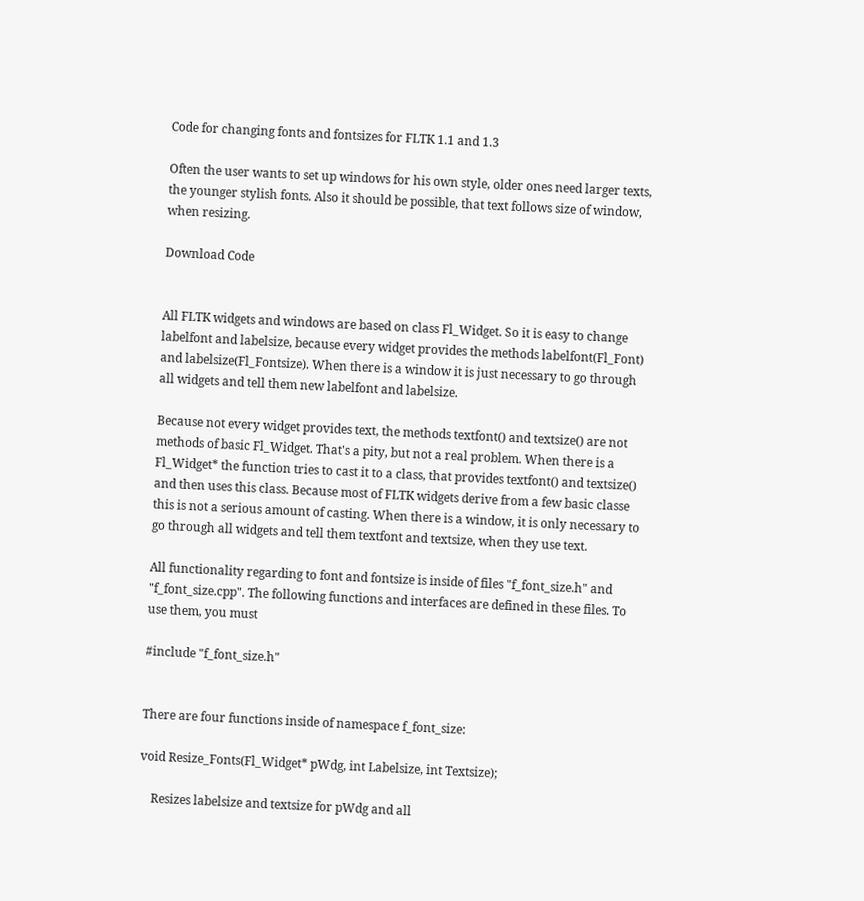Code for changing fonts and fontsizes for FLTK 1.1 and 1.3

Often the user wants to set up windows for his own style, older ones need larger texts, the younger stylish fonts. Also it should be possible, that text follows size of window, when resizing.

Download Code


All FLTK widgets and windows are based on class Fl_Widget. So it is easy to change labelfont and labelsize, because every widget provides the methods labelfont(Fl_Font) and labelsize(Fl_Fontsize). When there is a window it is just necessary to go through all widgets and tell them new labelfont and labelsize.

Because not every widget provides text, the methods textfont() and textsize() are not methods of basic Fl_Widget. That's a pity, but not a real problem. When there is a Fl_Widget* the function tries to cast it to a class, that provides textfont() and textsize() and then uses this class. Because most of FLTK widgets derive from a few basic classe this is not a serious amount of casting. When there is a window, it is only necessary to go through all widgets and tell them textfont and textsize, when they use text.

All functionality regarding to font and fontsize is inside of files "f_font_size.h" and "f_font_size.cpp". The following functions and interfaces are defined in these files. To use them, you must

#include "f_font_size.h"


There are four functions inside of namespace f_font_size:

void Resize_Fonts(Fl_Widget* pWdg, int Labelsize, int Textsize);

    Resizes labelsize and textsize for pWdg and all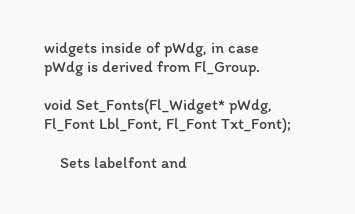widgets inside of pWdg, in case pWdg is derived from Fl_Group.

void Set_Fonts(Fl_Widget* pWdg, Fl_Font Lbl_Font, Fl_Font Txt_Font);

    Sets labelfont and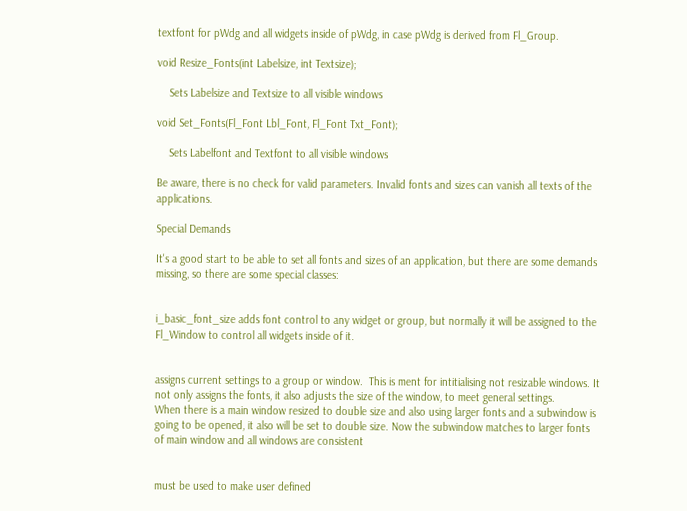textfont for pWdg and all widgets inside of pWdg, in case pWdg is derived from Fl_Group.

void Resize_Fonts(int Labelsize, int Textsize);

    Sets Labelsize and Textsize to all visible windows

void Set_Fonts(Fl_Font Lbl_Font, Fl_Font Txt_Font);

    Sets Labelfont and Textfont to all visible windows

Be aware, there is no check for valid parameters. Invalid fonts and sizes can vanish all texts of the applications.

Special Demands

It's a good start to be able to set all fonts and sizes of an application, but there are some demands missing, so there are some special classes:


i_basic_font_size adds font control to any widget or group, but normally it will be assigned to the Fl_Window to control all widgets inside of it.


assigns current settings to a group or window.  This is ment for intitialising not resizable windows. It not only assigns the fonts, it also adjusts the size of the window, to meet general settings.
When there is a main window resized to double size and also using larger fonts and a subwindow is going to be opened, it also will be set to double size. Now the subwindow matches to larger fonts of main window and all windows are consistent


must be used to make user defined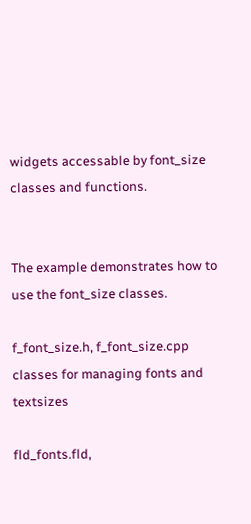widgets accessable by font_size classes and functions.


The example demonstrates how to use the font_size classes.

f_font_size.h, f_font_size.cpp
classes for managing fonts and textsizes

fld_fonts.fld,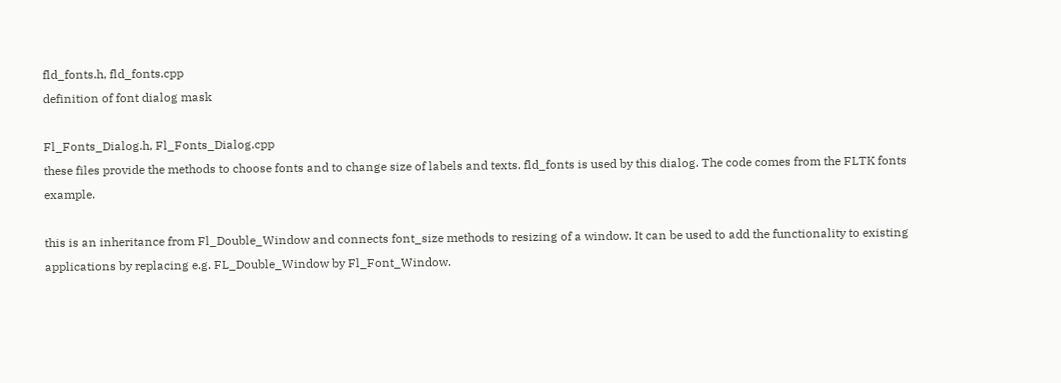fld_fonts.h, fld_fonts.cpp
definition of font dialog mask

Fl_Fonts_Dialog.h, Fl_Fonts_Dialog.cpp
these files provide the methods to choose fonts and to change size of labels and texts. fld_fonts is used by this dialog. The code comes from the FLTK fonts example.

this is an inheritance from Fl_Double_Window and connects font_size methods to resizing of a window. It can be used to add the functionality to existing applications by replacing e.g. FL_Double_Window by Fl_Font_Window.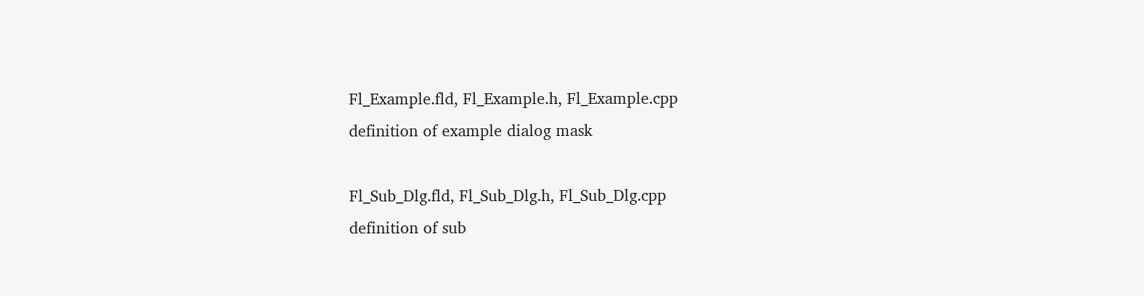Fl_Example.fld, Fl_Example.h, Fl_Example.cpp
definition of example dialog mask

Fl_Sub_Dlg.fld, Fl_Sub_Dlg.h, Fl_Sub_Dlg.cpp
definition of sub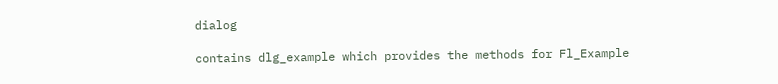dialog

contains dlg_example which provides the methods for Fl_Example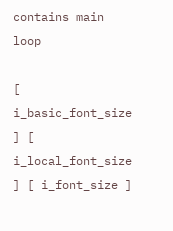contains main loop

[ i_basic_font_size ] [ i_local_font_size ] [ i_font_size ]